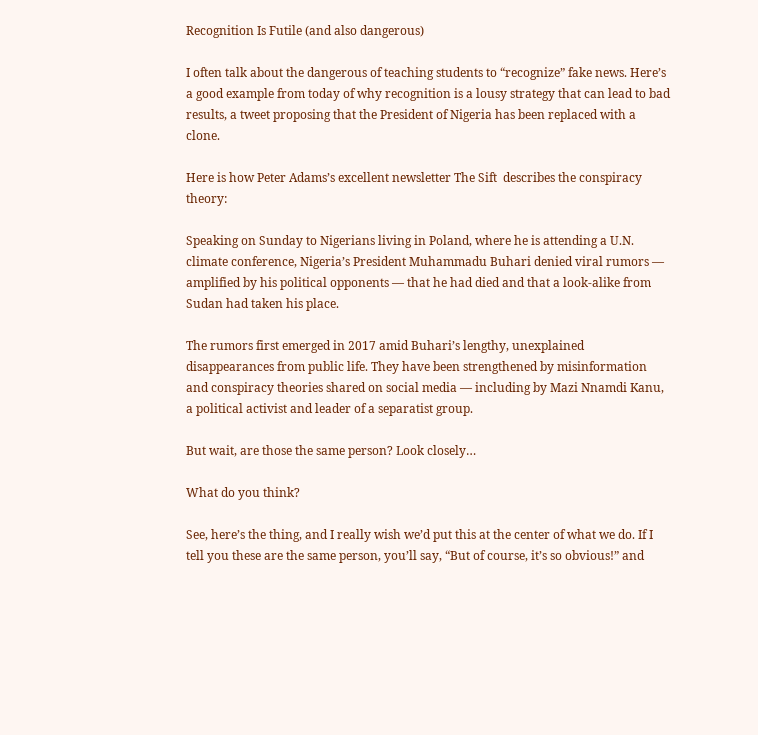Recognition Is Futile (and also dangerous)

I often talk about the dangerous of teaching students to “recognize” fake news. Here’s a good example from today of why recognition is a lousy strategy that can lead to bad results, a tweet proposing that the President of Nigeria has been replaced with a clone.

Here is how Peter Adams’s excellent newsletter The Sift  describes the conspiracy theory:

Speaking on Sunday to Nigerians living in Poland, where he is attending a U.N. climate conference, Nigeria’s President Muhammadu Buhari denied viral rumors — amplified by his political opponents — that he had died and that a look-alike from Sudan had taken his place.

The rumors first emerged in 2017 amid Buhari’s lengthy, unexplained disappearances from public life. They have been strengthened by misinformation and conspiracy theories shared on social media — including by Mazi Nnamdi Kanu, a political activist and leader of a separatist group.

But wait, are those the same person? Look closely…

What do you think?

See, here’s the thing, and I really wish we’d put this at the center of what we do. If I tell you these are the same person, you’ll say, “But of course, it’s so obvious!” and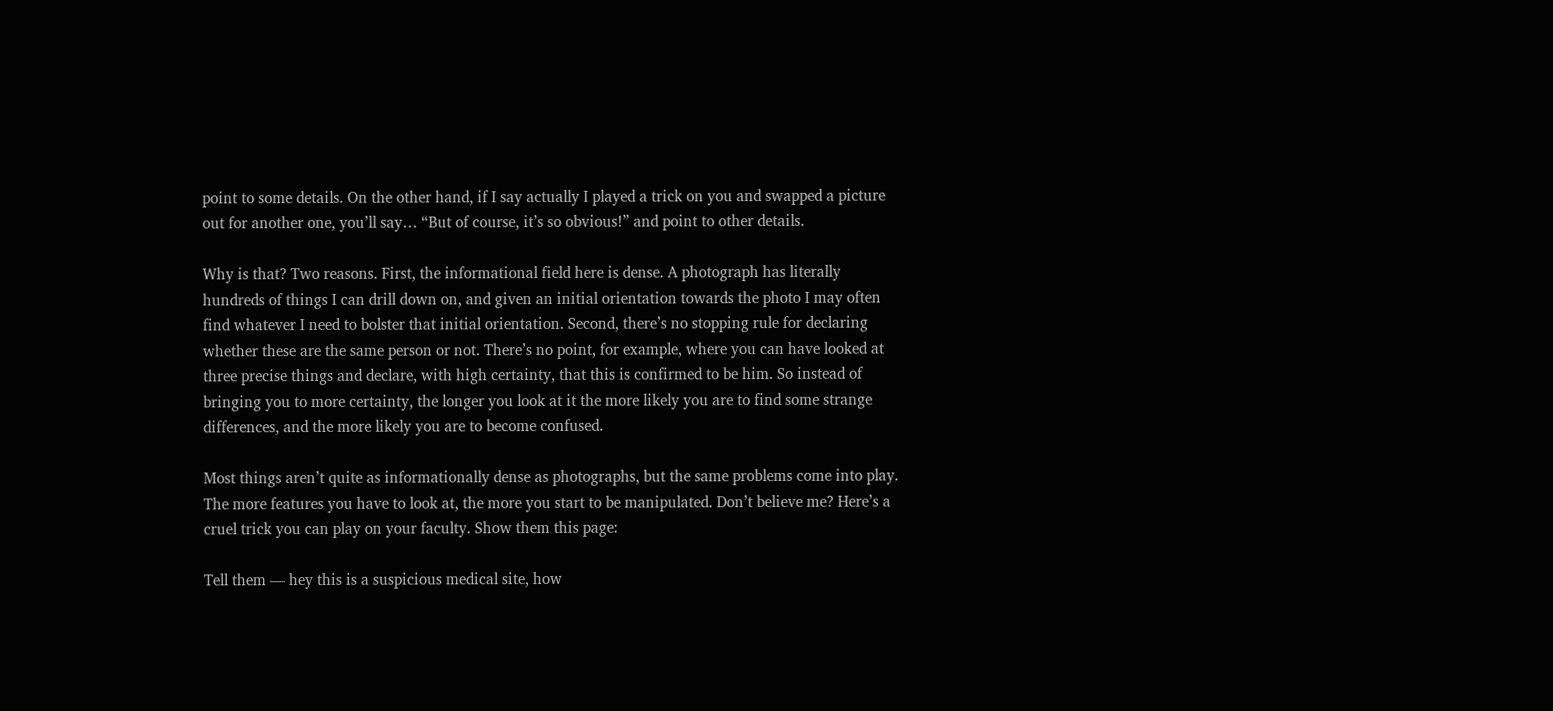point to some details. On the other hand, if I say actually I played a trick on you and swapped a picture out for another one, you’ll say… “But of course, it’s so obvious!” and point to other details.

Why is that? Two reasons. First, the informational field here is dense. A photograph has literally hundreds of things I can drill down on, and given an initial orientation towards the photo I may often find whatever I need to bolster that initial orientation. Second, there’s no stopping rule for declaring whether these are the same person or not. There’s no point, for example, where you can have looked at three precise things and declare, with high certainty, that this is confirmed to be him. So instead of bringing you to more certainty, the longer you look at it the more likely you are to find some strange differences, and the more likely you are to become confused.

Most things aren’t quite as informationally dense as photographs, but the same problems come into play. The more features you have to look at, the more you start to be manipulated. Don’t believe me? Here’s a cruel trick you can play on your faculty. Show them this page:

Tell them — hey this is a suspicious medical site, how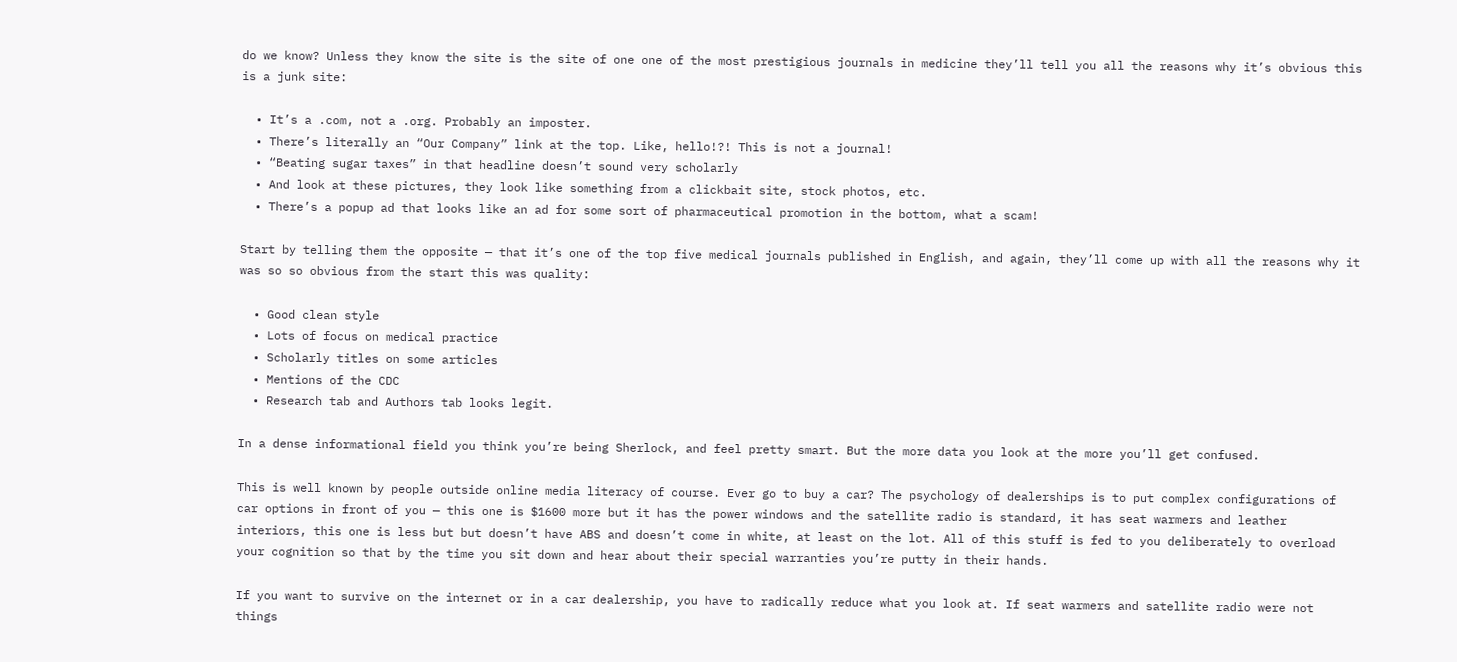do we know? Unless they know the site is the site of one one of the most prestigious journals in medicine they’ll tell you all the reasons why it’s obvious this is a junk site:

  • It’s a .com, not a .org. Probably an imposter.
  • There’s literally an “Our Company” link at the top. Like, hello!?! This is not a journal!
  • “Beating sugar taxes” in that headline doesn’t sound very scholarly
  • And look at these pictures, they look like something from a clickbait site, stock photos, etc.
  • There’s a popup ad that looks like an ad for some sort of pharmaceutical promotion in the bottom, what a scam!

Start by telling them the opposite — that it’s one of the top five medical journals published in English, and again, they’ll come up with all the reasons why it was so so obvious from the start this was quality:

  • Good clean style
  • Lots of focus on medical practice
  • Scholarly titles on some articles
  • Mentions of the CDC
  • Research tab and Authors tab looks legit.

In a dense informational field you think you’re being Sherlock, and feel pretty smart. But the more data you look at the more you’ll get confused.

This is well known by people outside online media literacy of course. Ever go to buy a car? The psychology of dealerships is to put complex configurations of car options in front of you — this one is $1600 more but it has the power windows and the satellite radio is standard, it has seat warmers and leather interiors, this one is less but but doesn’t have ABS and doesn’t come in white, at least on the lot. All of this stuff is fed to you deliberately to overload your cognition so that by the time you sit down and hear about their special warranties you’re putty in their hands.

If you want to survive on the internet or in a car dealership, you have to radically reduce what you look at. If seat warmers and satellite radio were not things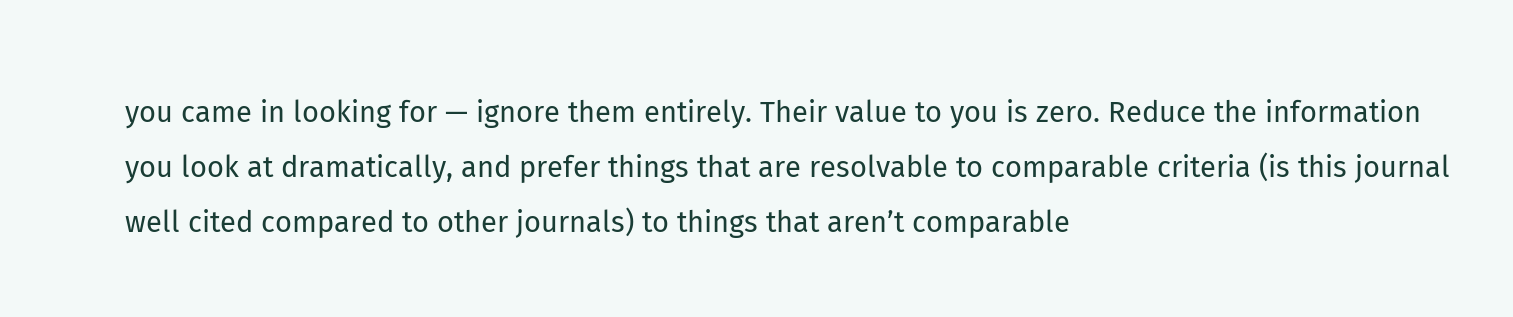you came in looking for — ignore them entirely. Their value to you is zero. Reduce the information you look at dramatically, and prefer things that are resolvable to comparable criteria (is this journal well cited compared to other journals) to things that aren’t comparable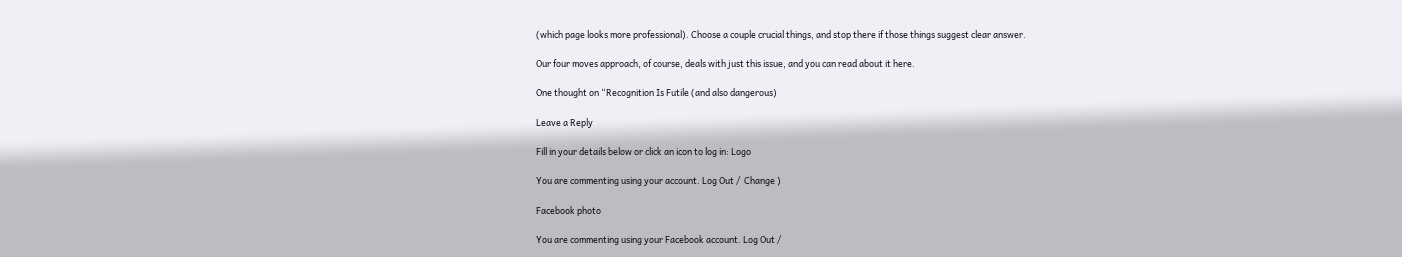(which page looks more professional). Choose a couple crucial things, and stop there if those things suggest clear answer.

Our four moves approach, of course, deals with just this issue, and you can read about it here.

One thought on “Recognition Is Futile (and also dangerous)

Leave a Reply

Fill in your details below or click an icon to log in: Logo

You are commenting using your account. Log Out /  Change )

Facebook photo

You are commenting using your Facebook account. Log Out /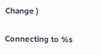Change )

Connecting to %s